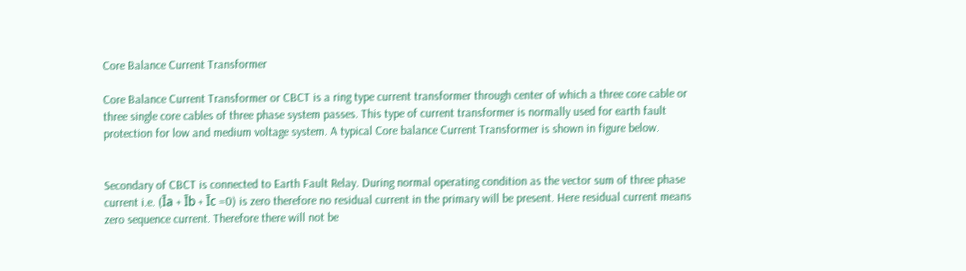Core Balance Current Transformer

Core Balance Current Transformer or CBCT is a ring type current transformer through center of which a three core cable or three single core cables of three phase system passes. This type of current transformer is normally used for earth fault protection for low and medium voltage system. A typical Core balance Current Transformer is shown in figure below.


Secondary of CBCT is connected to Earth Fault Relay. During normal operating condition as the vector sum of three phase current i.e. (Īa + Īb + Īc =0) is zero therefore no residual current in the primary will be present. Here residual current means zero sequence current. Therefore there will not be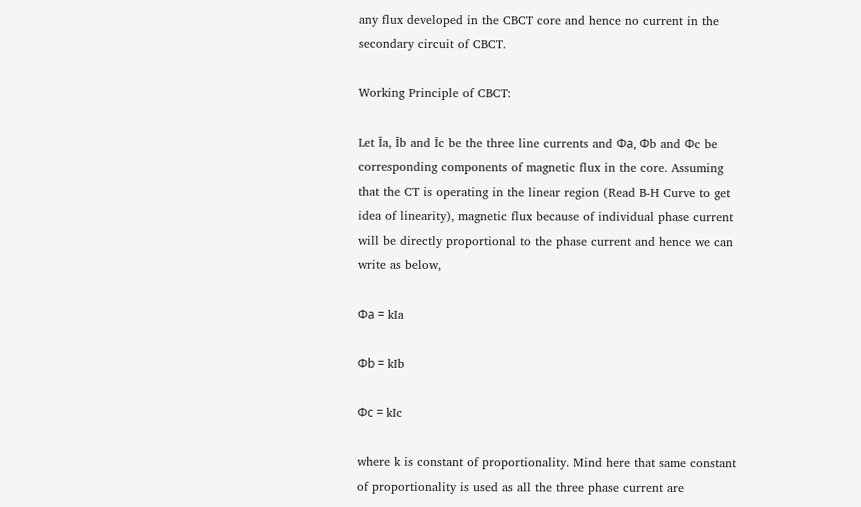any flux developed in the CBCT core and hence no current in the secondary circuit of CBCT.

Working Principle of CBCT:

Let Īa, Īb and Īc be the three line currents and Φa, Φb and Φc be corresponding components of magnetic flux in the core. Assuming that the CT is operating in the linear region (Read B-H Curve to get idea of linearity), magnetic flux because of individual phase current will be directly proportional to the phase current and hence we can write as below,

Φa = kIa

Φb = kIb

Φc = kIc

where k is constant of proportionality. Mind here that same constant of proportionality is used as all the three phase current are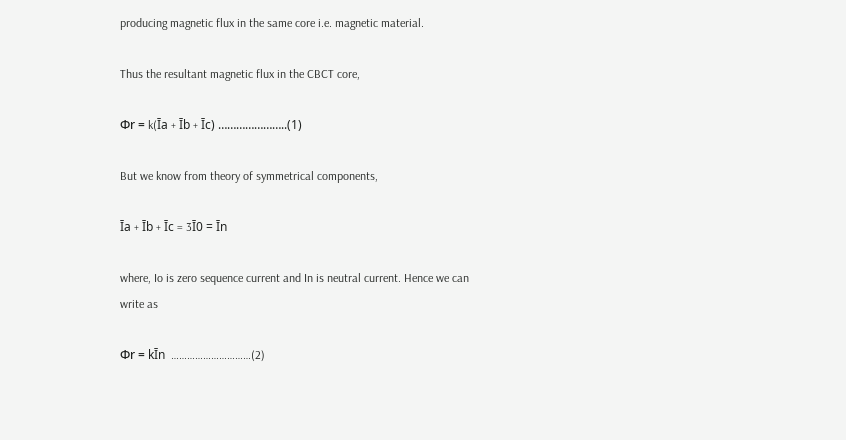producing magnetic flux in the same core i.e. magnetic material.

Thus the resultant magnetic flux in the CBCT core,

Φr = k(Īa + Īb + Īc) …………………..(1)

But we know from theory of symmetrical components,

Īa + Īb + Īc = 3Ī0 = Īn

where, Io is zero sequence current and In is neutral current. Hence we can write as

Φr = kĪn  …………………………(2)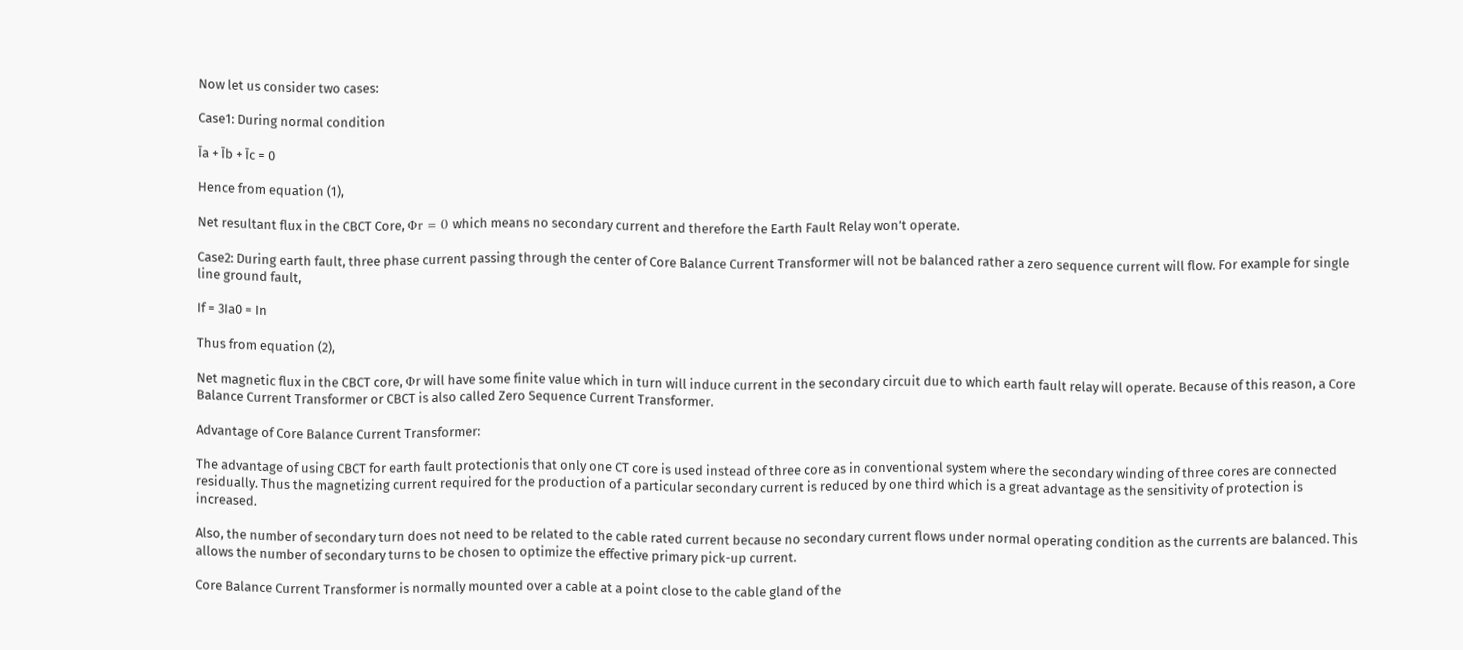Now let us consider two cases:

Case1: During normal condition

Īa + Īb + Īc = 0

Hence from equation (1),

Net resultant flux in the CBCT Core, Φr = 0 which means no secondary current and therefore the Earth Fault Relay won’t operate.

Case2: During earth fault, three phase current passing through the center of Core Balance Current Transformer will not be balanced rather a zero sequence current will flow. For example for single line ground fault,

If = 3Ia0 = In

Thus from equation (2),

Net magnetic flux in the CBCT core, Φr will have some finite value which in turn will induce current in the secondary circuit due to which earth fault relay will operate. Because of this reason, a Core Balance Current Transformer or CBCT is also called Zero Sequence Current Transformer.

Advantage of Core Balance Current Transformer:

The advantage of using CBCT for earth fault protectionis that only one CT core is used instead of three core as in conventional system where the secondary winding of three cores are connected residually. Thus the magnetizing current required for the production of a particular secondary current is reduced by one third which is a great advantage as the sensitivity of protection is increased.

Also, the number of secondary turn does not need to be related to the cable rated current because no secondary current flows under normal operating condition as the currents are balanced. This allows the number of secondary turns to be chosen to optimize the effective primary pick-up current.

Core Balance Current Transformer is normally mounted over a cable at a point close to the cable gland of the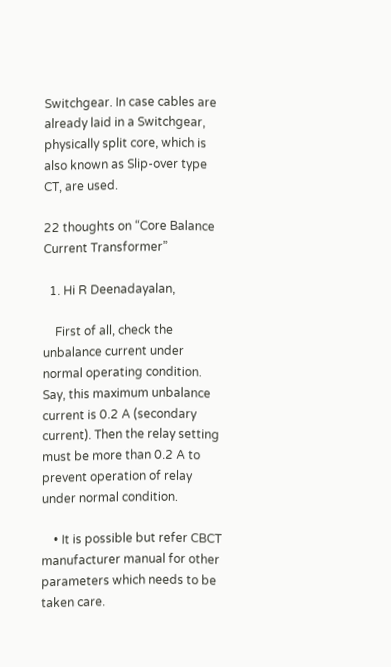Switchgear. In case cables are already laid in a Switchgear, physically split core, which is also known as Slip-over type CT, are used.

22 thoughts on “Core Balance Current Transformer”

  1. Hi R Deenadayalan,

    First of all, check the unbalance current under normal operating condition. Say, this maximum unbalance current is 0.2 A (secondary current). Then the relay setting must be more than 0.2 A to prevent operation of relay under normal condition.

    • It is possible but refer CBCT manufacturer manual for other parameters which needs to be taken care.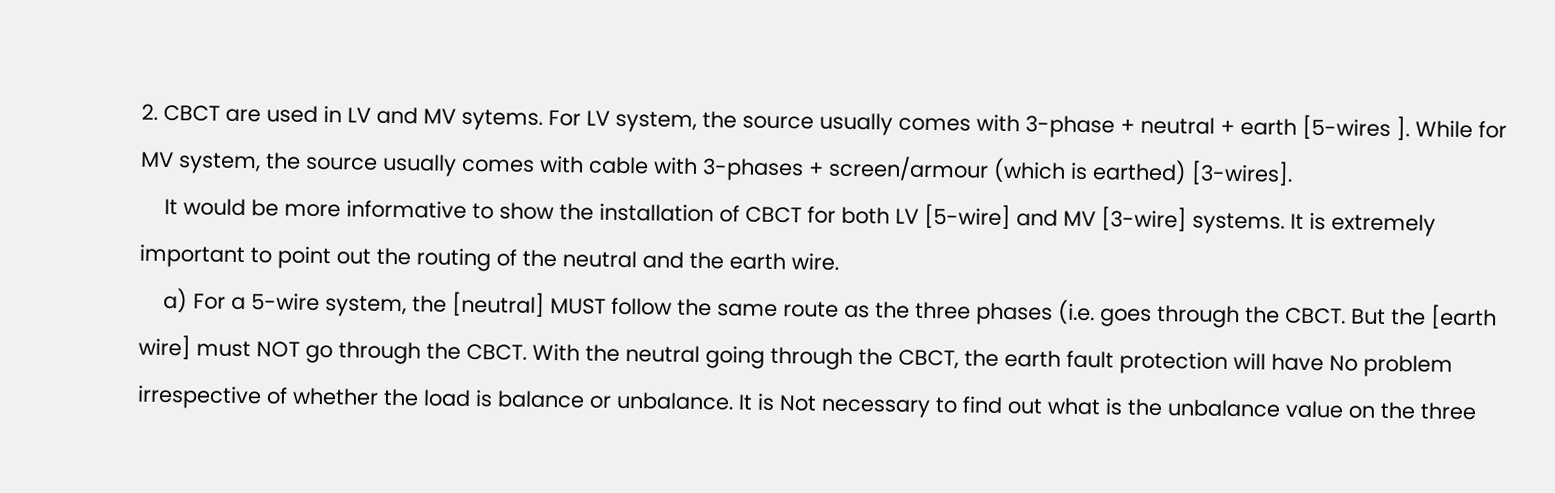2. CBCT are used in LV and MV sytems. For LV system, the source usually comes with 3-phase + neutral + earth [5-wires ]. While for MV system, the source usually comes with cable with 3-phases + screen/armour (which is earthed) [3-wires].
    It would be more informative to show the installation of CBCT for both LV [5-wire] and MV [3-wire] systems. It is extremely important to point out the routing of the neutral and the earth wire.
    a) For a 5-wire system, the [neutral] MUST follow the same route as the three phases (i.e. goes through the CBCT. But the [earth wire] must NOT go through the CBCT. With the neutral going through the CBCT, the earth fault protection will have No problem irrespective of whether the load is balance or unbalance. It is Not necessary to find out what is the unbalance value on the three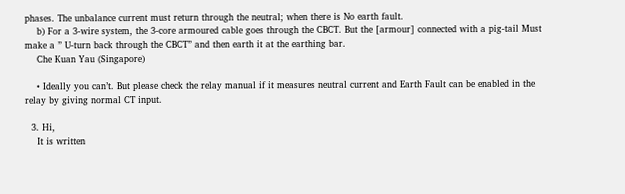phases. The unbalance current must return through the neutral; when there is No earth fault.
    b) For a 3-wire system, the 3-core armoured cable goes through the CBCT. But the [armour] connected with a pig-tail Must make a ” U-turn back through the CBCT” and then earth it at the earthing bar.
    Che Kuan Yau (Singapore)

    • Ideally you can’t. But please check the relay manual if it measures neutral current and Earth Fault can be enabled in the relay by giving normal CT input.

  3. Hi,
    It is written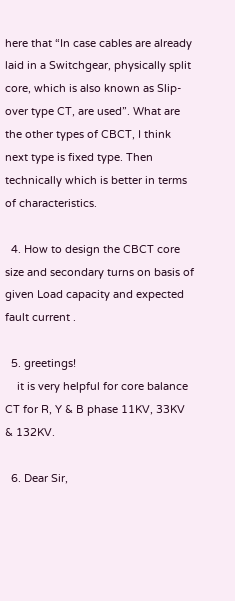here that “In case cables are already laid in a Switchgear, physically split core, which is also known as Slip-over type CT, are used”. What are the other types of CBCT, I think next type is fixed type. Then technically which is better in terms of characteristics.

  4. How to design the CBCT core size and secondary turns on basis of given Load capacity and expected fault current .

  5. greetings!
    it is very helpful for core balance CT for R, Y & B phase 11KV, 33KV & 132KV.

  6. Dear Sir,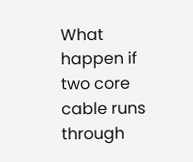What happen if two core cable runs through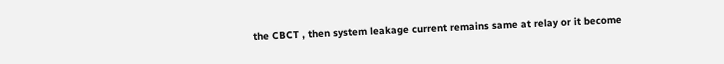the CBCT , then system leakage current remains same at relay or it become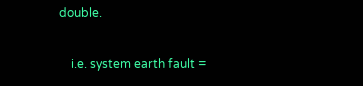double.

    i.e. system earth fault =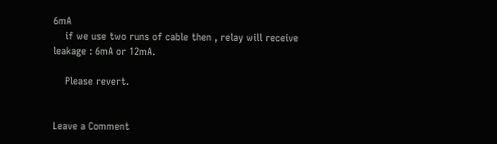6mA
    if we use two runs of cable then , relay will receive leakage : 6mA or 12mA.

    Please revert.


Leave a Comment